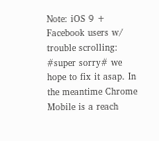Note: iOS 9 + Facebook users w/ trouble scrolling: #super sorry# we hope to fix it asap. In the meantime Chrome Mobile is a reach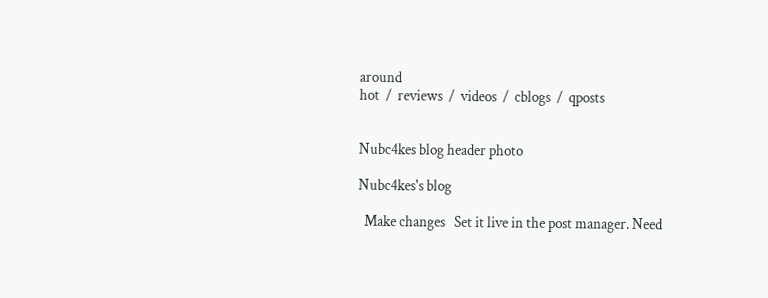around
hot  /  reviews  /  videos  /  cblogs  /  qposts


Nubc4kes blog header photo

Nubc4kes's blog

  Make changes   Set it live in the post manager. Need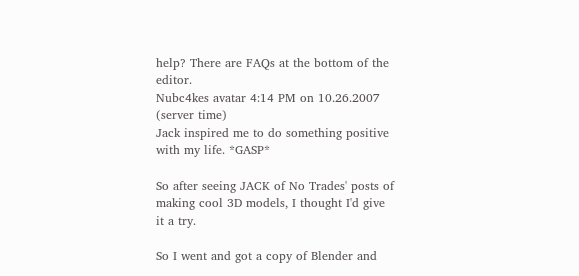help? There are FAQs at the bottom of the editor.
Nubc4kes avatar 4:14 PM on 10.26.2007  (server time)
Jack inspired me to do something positive with my life. *GASP*

So after seeing JACK of No Trades' posts of making cool 3D models, I thought I'd give it a try.

So I went and got a copy of Blender and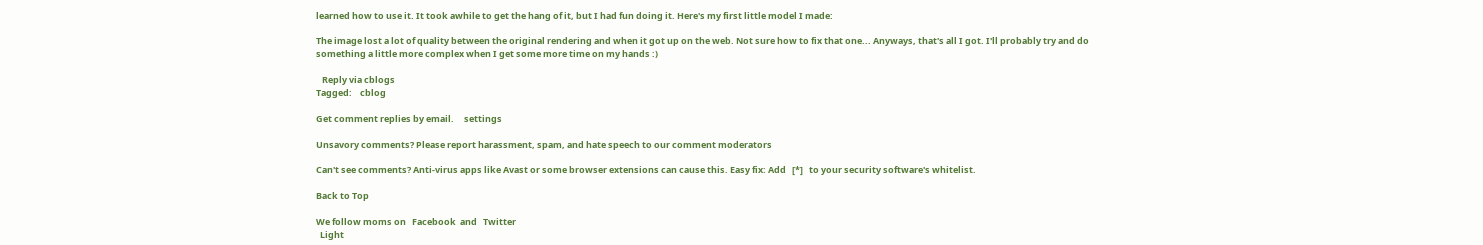learned how to use it. It took awhile to get the hang of it, but I had fun doing it. Here's my first little model I made:

The image lost a lot of quality between the original rendering and when it got up on the web. Not sure how to fix that one... Anyways, that's all I got. I'll probably try and do something a little more complex when I get some more time on my hands :)

   Reply via cblogs
Tagged:    cblog

Get comment replies by email.     settings

Unsavory comments? Please report harassment, spam, and hate speech to our comment moderators

Can't see comments? Anti-virus apps like Avast or some browser extensions can cause this. Easy fix: Add   [*]   to your security software's whitelist.

Back to Top

We follow moms on   Facebook  and   Twitter
  Light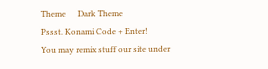Theme      Dark Theme
Pssst. Konami Code + Enter!
You may remix stuff our site under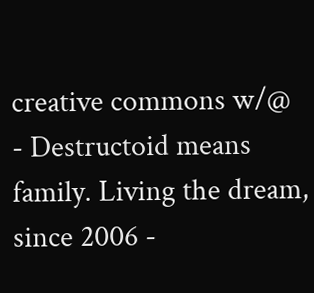creative commons w/@
- Destructoid means family. Living the dream, since 2006 -